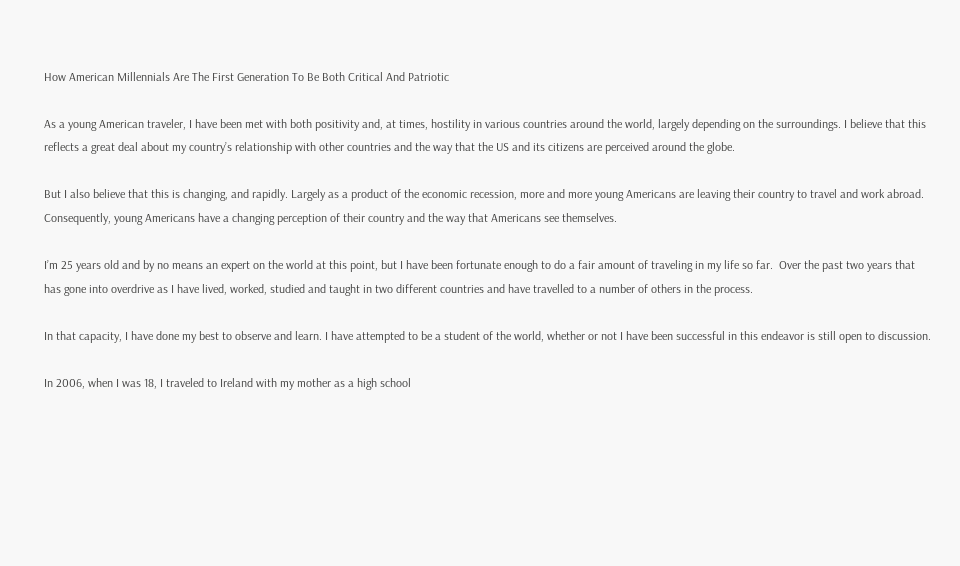How American Millennials Are The First Generation To Be Both Critical And Patriotic

As a young American traveler, I have been met with both positivity and, at times, hostility in various countries around the world, largely depending on the surroundings. I believe that this reflects a great deal about my country’s relationship with other countries and the way that the US and its citizens are perceived around the globe.

But I also believe that this is changing, and rapidly. Largely as a product of the economic recession, more and more young Americans are leaving their country to travel and work abroad. Consequently, young Americans have a changing perception of their country and the way that Americans see themselves.

I’m 25 years old and by no means an expert on the world at this point, but I have been fortunate enough to do a fair amount of traveling in my life so far.  Over the past two years that has gone into overdrive as I have lived, worked, studied and taught in two different countries and have travelled to a number of others in the process.

In that capacity, I have done my best to observe and learn. I have attempted to be a student of the world, whether or not I have been successful in this endeavor is still open to discussion.

In 2006, when I was 18, I traveled to Ireland with my mother as a high school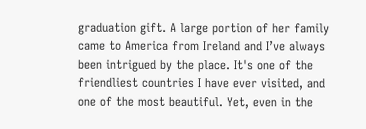graduation gift. A large portion of her family came to America from Ireland and I’ve always been intrigued by the place. It's one of the friendliest countries I have ever visited, and one of the most beautiful. Yet, even in the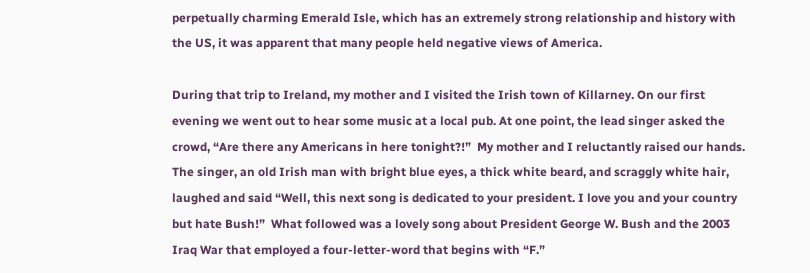perpetually charming Emerald Isle, which has an extremely strong relationship and history with the US, it was apparent that many people held negative views of America.

During that trip to Ireland, my mother and I visited the Irish town of Killarney. On our first evening we went out to hear some music at a local pub. At one point, the lead singer asked the crowd, “Are there any Americans in here tonight?!”  My mother and I reluctantly raised our hands. The singer, an old Irish man with bright blue eyes, a thick white beard, and scraggly white hair, laughed and said “Well, this next song is dedicated to your president. I love you and your country but hate Bush!”  What followed was a lovely song about President George W. Bush and the 2003 Iraq War that employed a four-letter-word that begins with “F.”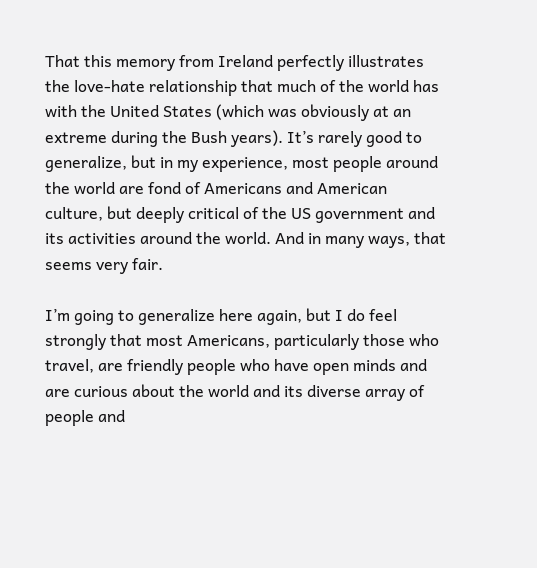That this memory from Ireland perfectly illustrates the love-hate relationship that much of the world has with the United States (which was obviously at an extreme during the Bush years). It’s rarely good to generalize, but in my experience, most people around the world are fond of Americans and American culture, but deeply critical of the US government and its activities around the world. And in many ways, that seems very fair.

I’m going to generalize here again, but I do feel strongly that most Americans, particularly those who travel, are friendly people who have open minds and are curious about the world and its diverse array of people and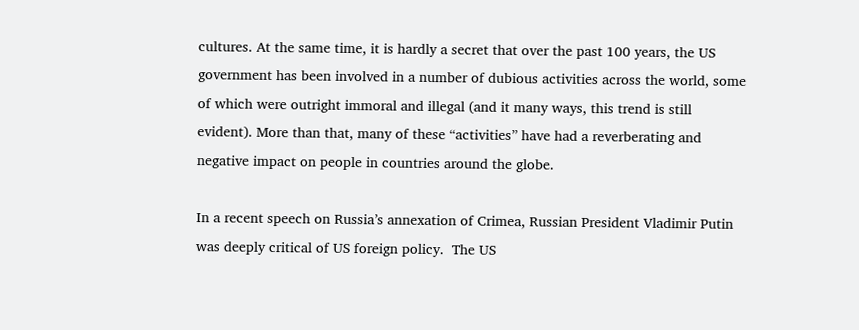cultures. At the same time, it is hardly a secret that over the past 100 years, the US government has been involved in a number of dubious activities across the world, some of which were outright immoral and illegal (and it many ways, this trend is still evident). More than that, many of these “activities” have had a reverberating and negative impact on people in countries around the globe.

In a recent speech on Russia’s annexation of Crimea, Russian President Vladimir Putin was deeply critical of US foreign policy.  The US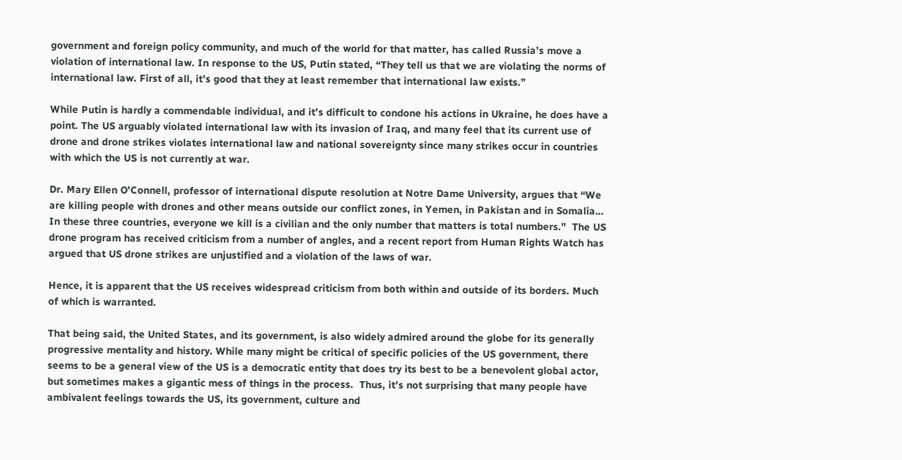government and foreign policy community, and much of the world for that matter, has called Russia’s move a violation of international law. In response to the US, Putin stated, “They tell us that we are violating the norms of international law. First of all, it’s good that they at least remember that international law exists.”

While Putin is hardly a commendable individual, and it’s difficult to condone his actions in Ukraine, he does have a point. The US arguably violated international law with its invasion of Iraq, and many feel that its current use of drone and drone strikes violates international law and national sovereignty since many strikes occur in countries with which the US is not currently at war.

Dr. Mary Ellen O’Connell, professor of international dispute resolution at Notre Dame University, argues that “We are killing people with drones and other means outside our conflict zones, in Yemen, in Pakistan and in Somalia… In these three countries, everyone we kill is a civilian and the only number that matters is total numbers.”  The US drone program has received criticism from a number of angles, and a recent report from Human Rights Watch has argued that US drone strikes are unjustified and a violation of the laws of war.

Hence, it is apparent that the US receives widespread criticism from both within and outside of its borders. Much of which is warranted.

That being said, the United States, and its government, is also widely admired around the globe for its generally progressive mentality and history. While many might be critical of specific policies of the US government, there seems to be a general view of the US is a democratic entity that does try its best to be a benevolent global actor, but sometimes makes a gigantic mess of things in the process.  Thus, it’s not surprising that many people have ambivalent feelings towards the US, its government, culture and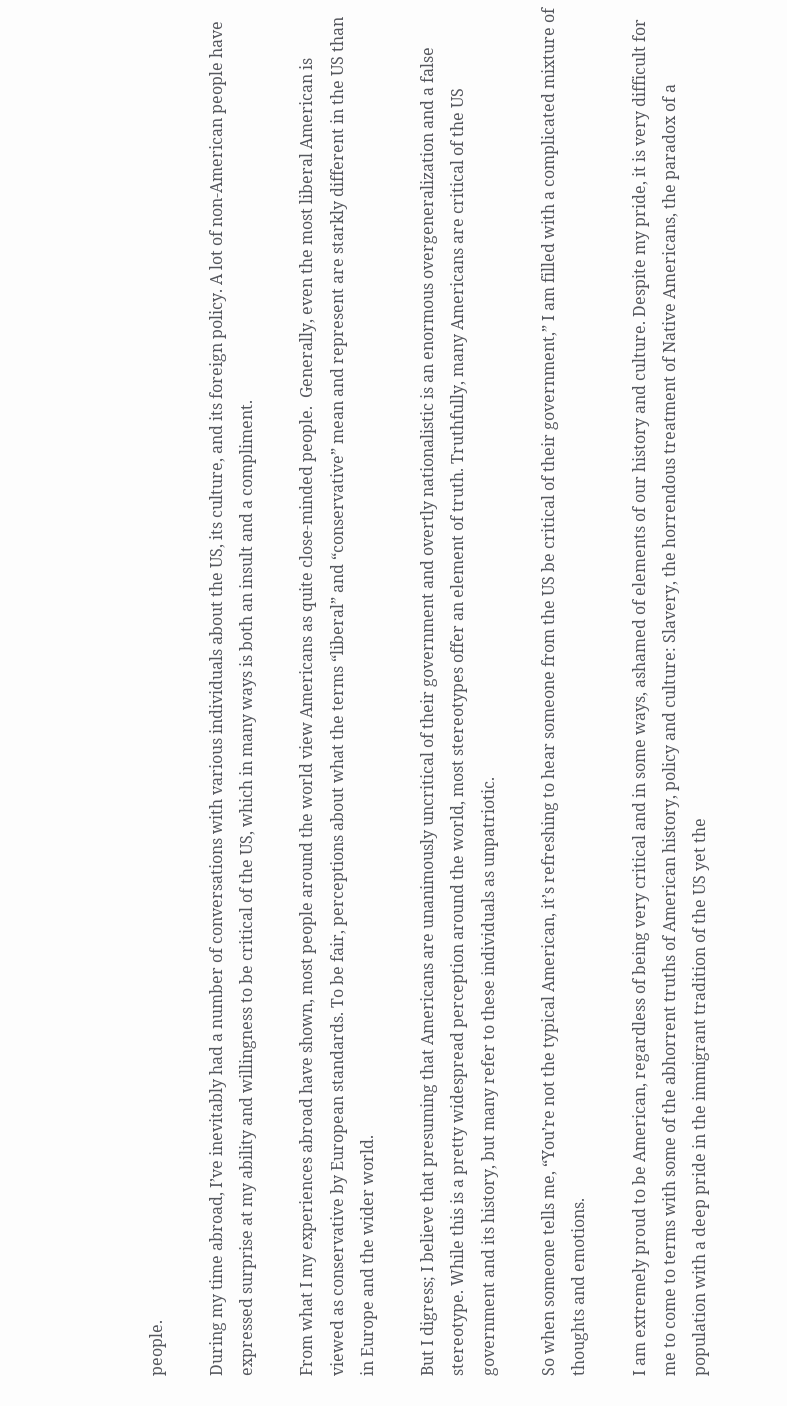people.

During my time abroad, I’ve inevitably had a number of conversations with various individuals about the US, its culture, and its foreign policy. A lot of non-American people have expressed surprise at my ability and willingness to be critical of the US, which in many ways is both an insult and a compliment.

From what I my experiences abroad have shown, most people around the world view Americans as quite close-minded people.  Generally, even the most liberal American is viewed as conservative by European standards. To be fair, perceptions about what the terms “liberal” and “conservative” mean and represent are starkly different in the US than in Europe and the wider world.

But I digress; I believe that presuming that Americans are unanimously uncritical of their government and overtly nationalistic is an enormous overgeneralization and a false stereotype. While this is a pretty widespread perception around the world, most stereotypes offer an element of truth. Truthfully, many Americans are critical of the US government and its history, but many refer to these individuals as unpatriotic.

So when someone tells me, “You’re not the typical American, it’s refreshing to hear someone from the US be critical of their government,” I am filled with a complicated mixture of thoughts and emotions.

I am extremely proud to be American, regardless of being very critical and in some ways, ashamed of elements of our history and culture. Despite my pride, it is very difficult for me to come to terms with some of the abhorrent truths of American history, policy and culture: Slavery, the horrendous treatment of Native Americans, the paradox of a population with a deep pride in the immigrant tradition of the US yet the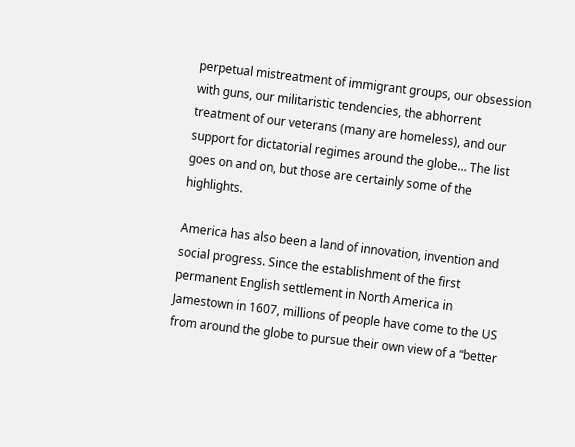perpetual mistreatment of immigrant groups, our obsession with guns, our militaristic tendencies, the abhorrent treatment of our veterans (many are homeless), and our support for dictatorial regimes around the globe… The list goes on and on, but those are certainly some of the highlights.

America has also been a land of innovation, invention and social progress. Since the establishment of the first permanent English settlement in North America in Jamestown in 1607, millions of people have come to the US from around the globe to pursue their own view of a “better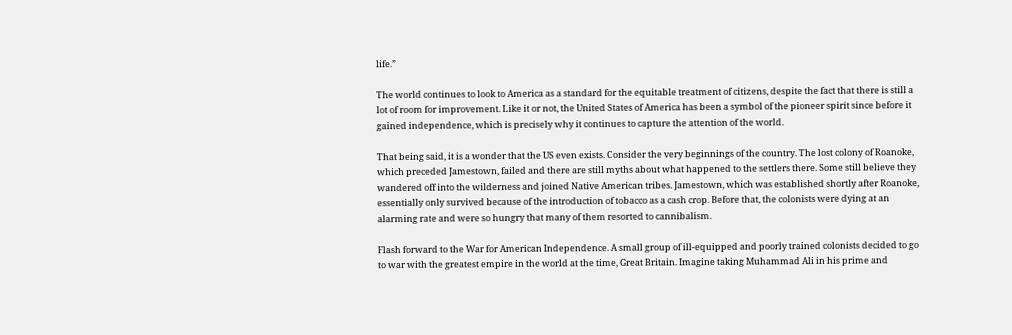life.”

The world continues to look to America as a standard for the equitable treatment of citizens, despite the fact that there is still a lot of room for improvement. Like it or not, the United States of America has been a symbol of the pioneer spirit since before it gained independence, which is precisely why it continues to capture the attention of the world.

That being said, it is a wonder that the US even exists. Consider the very beginnings of the country. The lost colony of Roanoke, which preceded Jamestown, failed and there are still myths about what happened to the settlers there. Some still believe they wandered off into the wilderness and joined Native American tribes. Jamestown, which was established shortly after Roanoke, essentially only survived because of the introduction of tobacco as a cash crop. Before that, the colonists were dying at an alarming rate and were so hungry that many of them resorted to cannibalism.

Flash forward to the War for American Independence. A small group of ill-equipped and poorly trained colonists decided to go to war with the greatest empire in the world at the time, Great Britain. Imagine taking Muhammad Ali in his prime and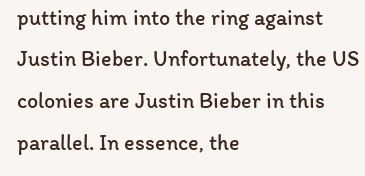putting him into the ring against Justin Bieber. Unfortunately, the US colonies are Justin Bieber in this parallel. In essence, the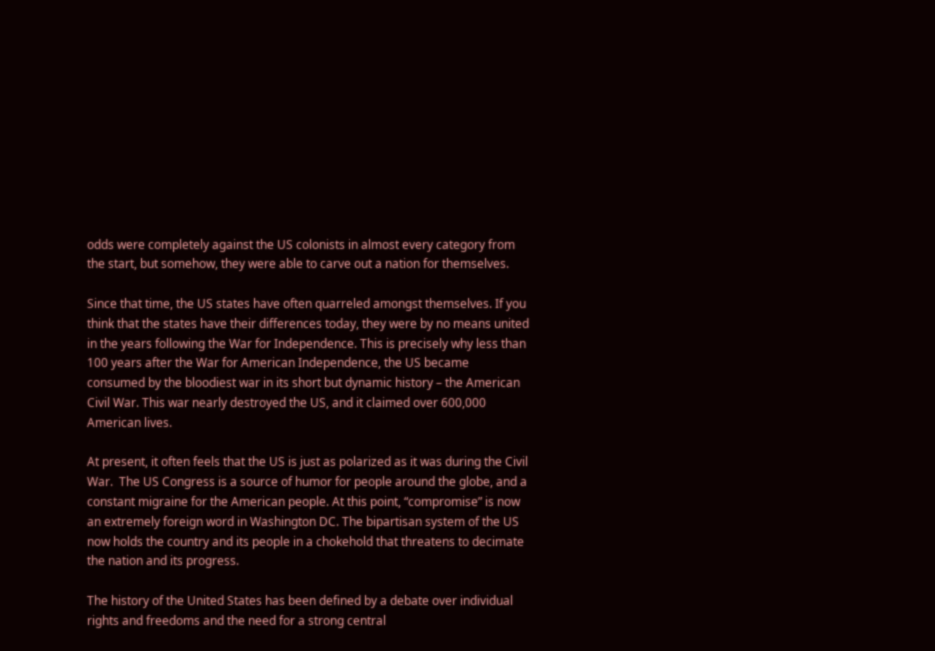odds were completely against the US colonists in almost every category from the start, but somehow, they were able to carve out a nation for themselves.

Since that time, the US states have often quarreled amongst themselves. If you think that the states have their differences today, they were by no means united in the years following the War for Independence. This is precisely why less than 100 years after the War for American Independence, the US became consumed by the bloodiest war in its short but dynamic history – the American Civil War. This war nearly destroyed the US, and it claimed over 600,000 American lives.

At present, it often feels that the US is just as polarized as it was during the Civil War.  The US Congress is a source of humor for people around the globe, and a constant migraine for the American people. At this point, “compromise” is now an extremely foreign word in Washington DC. The bipartisan system of the US now holds the country and its people in a chokehold that threatens to decimate the nation and its progress.

The history of the United States has been defined by a debate over individual rights and freedoms and the need for a strong central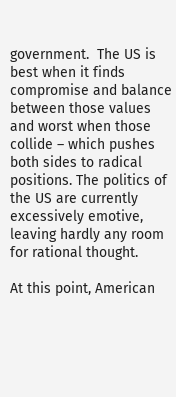government.  The US is best when it finds compromise and balance between those values and worst when those collide – which pushes both sides to radical positions. The politics of the US are currently excessively emotive, leaving hardly any room for rational thought.

At this point, American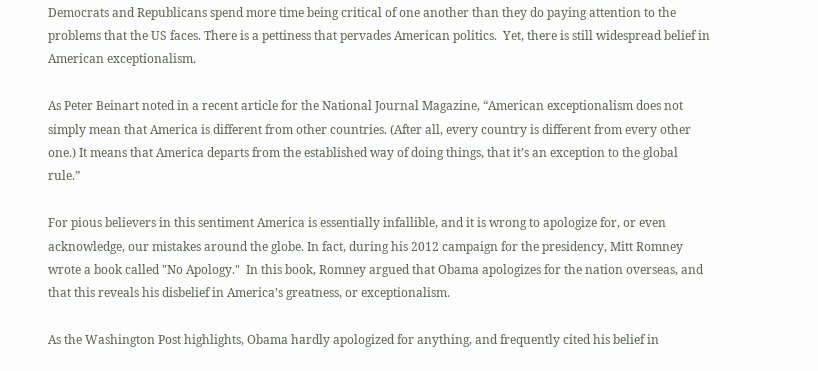Democrats and Republicans spend more time being critical of one another than they do paying attention to the problems that the US faces. There is a pettiness that pervades American politics.  Yet, there is still widespread belief in American exceptionalism.

As Peter Beinart noted in a recent article for the National Journal Magazine, “American exceptionalism does not simply mean that America is different from other countries. (After all, every country is different from every other one.) It means that America departs from the established way of doing things, that it’s an exception to the global rule.”

For pious believers in this sentiment America is essentially infallible, and it is wrong to apologize for, or even acknowledge, our mistakes around the globe. In fact, during his 2012 campaign for the presidency, Mitt Romney wrote a book called "No Apology."  In this book, Romney argued that Obama apologizes for the nation overseas, and that this reveals his disbelief in America’s greatness, or exceptionalism.

As the Washington Post highlights, Obama hardly apologized for anything, and frequently cited his belief in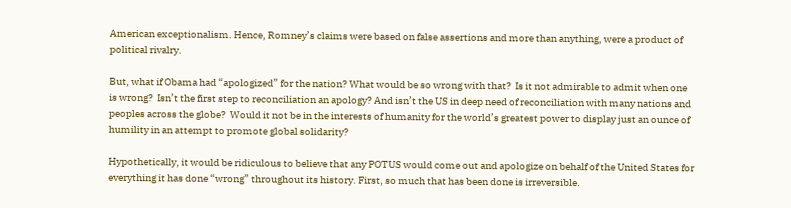American exceptionalism. Hence, Romney’s claims were based on false assertions and more than anything, were a product of political rivalry.

But, what if Obama had “apologized” for the nation? What would be so wrong with that?  Is it not admirable to admit when one is wrong?  Isn’t the first step to reconciliation an apology? And isn’t the US in deep need of reconciliation with many nations and peoples across the globe?  Would it not be in the interests of humanity for the world’s greatest power to display just an ounce of humility in an attempt to promote global solidarity?

Hypothetically, it would be ridiculous to believe that any POTUS would come out and apologize on behalf of the United States for everything it has done “wrong” throughout its history. First, so much that has been done is irreversible.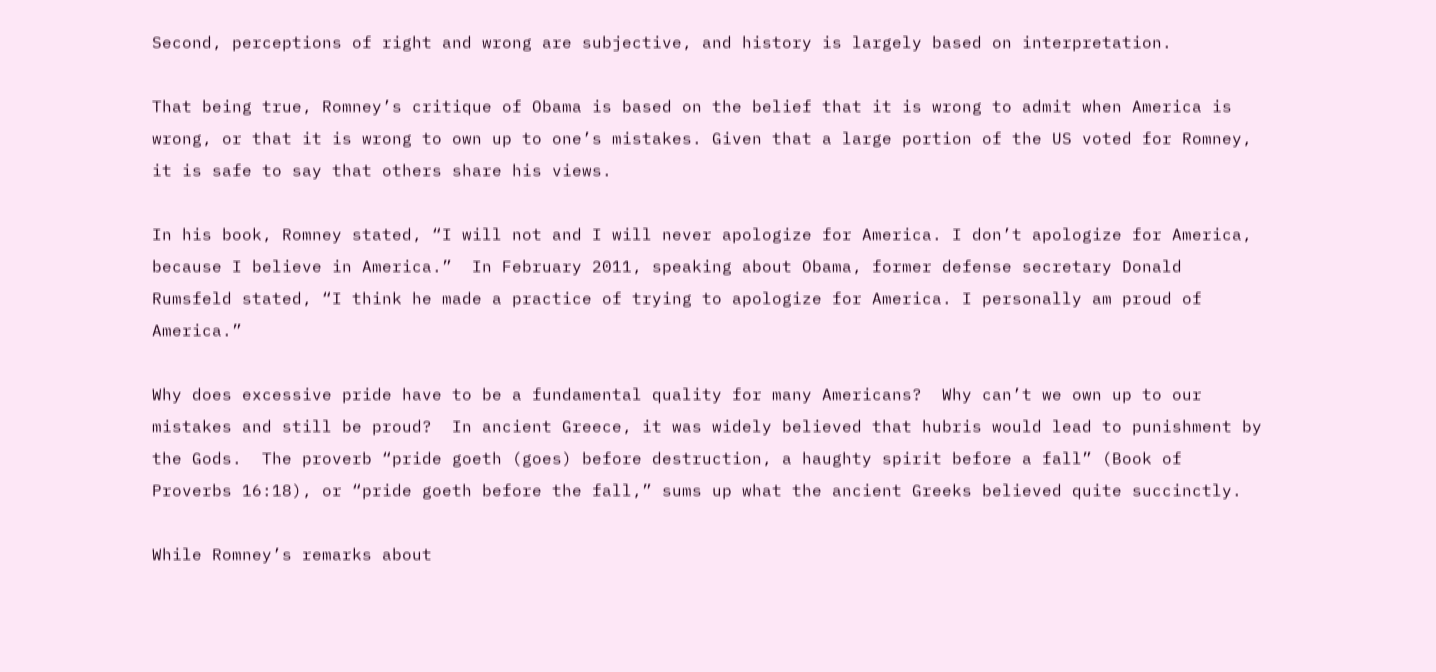Second, perceptions of right and wrong are subjective, and history is largely based on interpretation.

That being true, Romney’s critique of Obama is based on the belief that it is wrong to admit when America is wrong, or that it is wrong to own up to one’s mistakes. Given that a large portion of the US voted for Romney, it is safe to say that others share his views.

In his book, Romney stated, “I will not and I will never apologize for America. I don’t apologize for America, because I believe in America.”  In February 2011, speaking about Obama, former defense secretary Donald Rumsfeld stated, “I think he made a practice of trying to apologize for America. I personally am proud of America.”

Why does excessive pride have to be a fundamental quality for many Americans?  Why can’t we own up to our mistakes and still be proud?  In ancient Greece, it was widely believed that hubris would lead to punishment by the Gods.  The proverb “pride goeth (goes) before destruction, a haughty spirit before a fall” (Book of Proverbs 16:18), or “pride goeth before the fall,” sums up what the ancient Greeks believed quite succinctly.

While Romney’s remarks about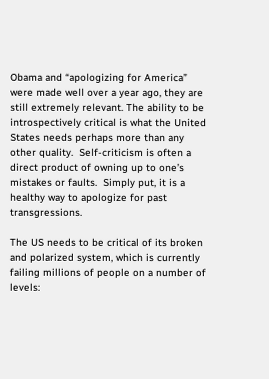Obama and “apologizing for America” were made well over a year ago, they are still extremely relevant. The ability to be introspectively critical is what the United States needs perhaps more than any other quality.  Self-criticism is often a direct product of owning up to one’s mistakes or faults.  Simply put, it is a healthy way to apologize for past transgressions.

The US needs to be critical of its broken and polarized system, which is currently failing millions of people on a number of levels: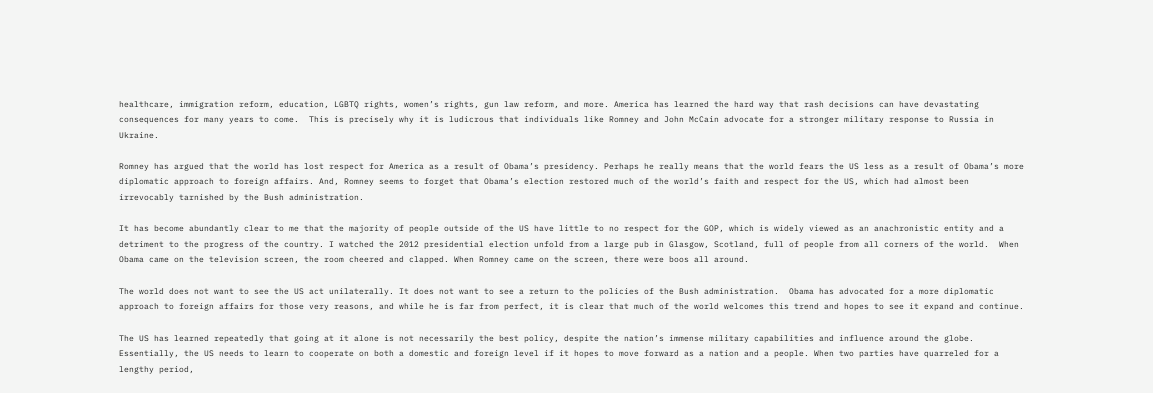healthcare, immigration reform, education, LGBTQ rights, women’s rights, gun law reform, and more. America has learned the hard way that rash decisions can have devastating consequences for many years to come.  This is precisely why it is ludicrous that individuals like Romney and John McCain advocate for a stronger military response to Russia in Ukraine.

Romney has argued that the world has lost respect for America as a result of Obama’s presidency. Perhaps he really means that the world fears the US less as a result of Obama’s more diplomatic approach to foreign affairs. And, Romney seems to forget that Obama’s election restored much of the world’s faith and respect for the US, which had almost been irrevocably tarnished by the Bush administration.

It has become abundantly clear to me that the majority of people outside of the US have little to no respect for the GOP, which is widely viewed as an anachronistic entity and a detriment to the progress of the country. I watched the 2012 presidential election unfold from a large pub in Glasgow, Scotland, full of people from all corners of the world.  When Obama came on the television screen, the room cheered and clapped. When Romney came on the screen, there were boos all around.

The world does not want to see the US act unilaterally. It does not want to see a return to the policies of the Bush administration.  Obama has advocated for a more diplomatic approach to foreign affairs for those very reasons, and while he is far from perfect, it is clear that much of the world welcomes this trend and hopes to see it expand and continue.

The US has learned repeatedly that going at it alone is not necessarily the best policy, despite the nation’s immense military capabilities and influence around the globe. Essentially, the US needs to learn to cooperate on both a domestic and foreign level if it hopes to move forward as a nation and a people. When two parties have quarreled for a lengthy period,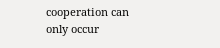cooperation can only occur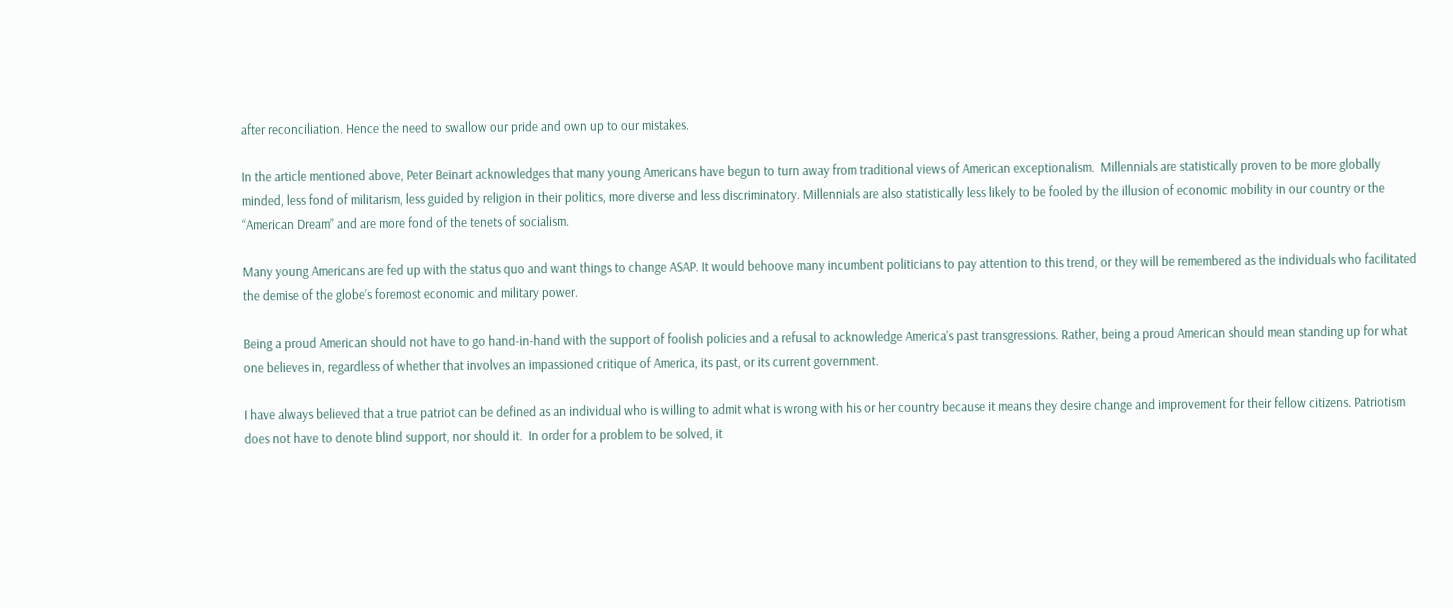after reconciliation. Hence the need to swallow our pride and own up to our mistakes.

In the article mentioned above, Peter Beinart acknowledges that many young Americans have begun to turn away from traditional views of American exceptionalism.  Millennials are statistically proven to be more globally minded, less fond of militarism, less guided by religion in their politics, more diverse and less discriminatory. Millennials are also statistically less likely to be fooled by the illusion of economic mobility in our country or the “American Dream” and are more fond of the tenets of socialism.

Many young Americans are fed up with the status quo and want things to change ASAP. It would behoove many incumbent politicians to pay attention to this trend, or they will be remembered as the individuals who facilitated the demise of the globe’s foremost economic and military power.

Being a proud American should not have to go hand-in-hand with the support of foolish policies and a refusal to acknowledge America’s past transgressions. Rather, being a proud American should mean standing up for what one believes in, regardless of whether that involves an impassioned critique of America, its past, or its current government.

I have always believed that a true patriot can be defined as an individual who is willing to admit what is wrong with his or her country because it means they desire change and improvement for their fellow citizens. Patriotism does not have to denote blind support, nor should it.  In order for a problem to be solved, it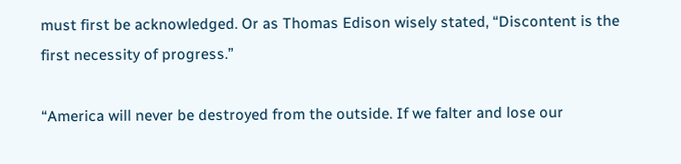must first be acknowledged. Or as Thomas Edison wisely stated, “Discontent is the first necessity of progress.”

“America will never be destroyed from the outside. If we falter and lose our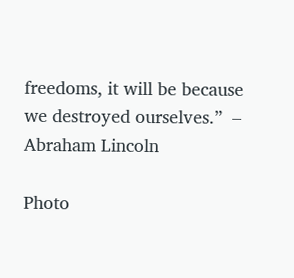freedoms, it will be because we destroyed ourselves.”  – Abraham Lincoln

Photo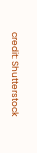credit: Shutterstock